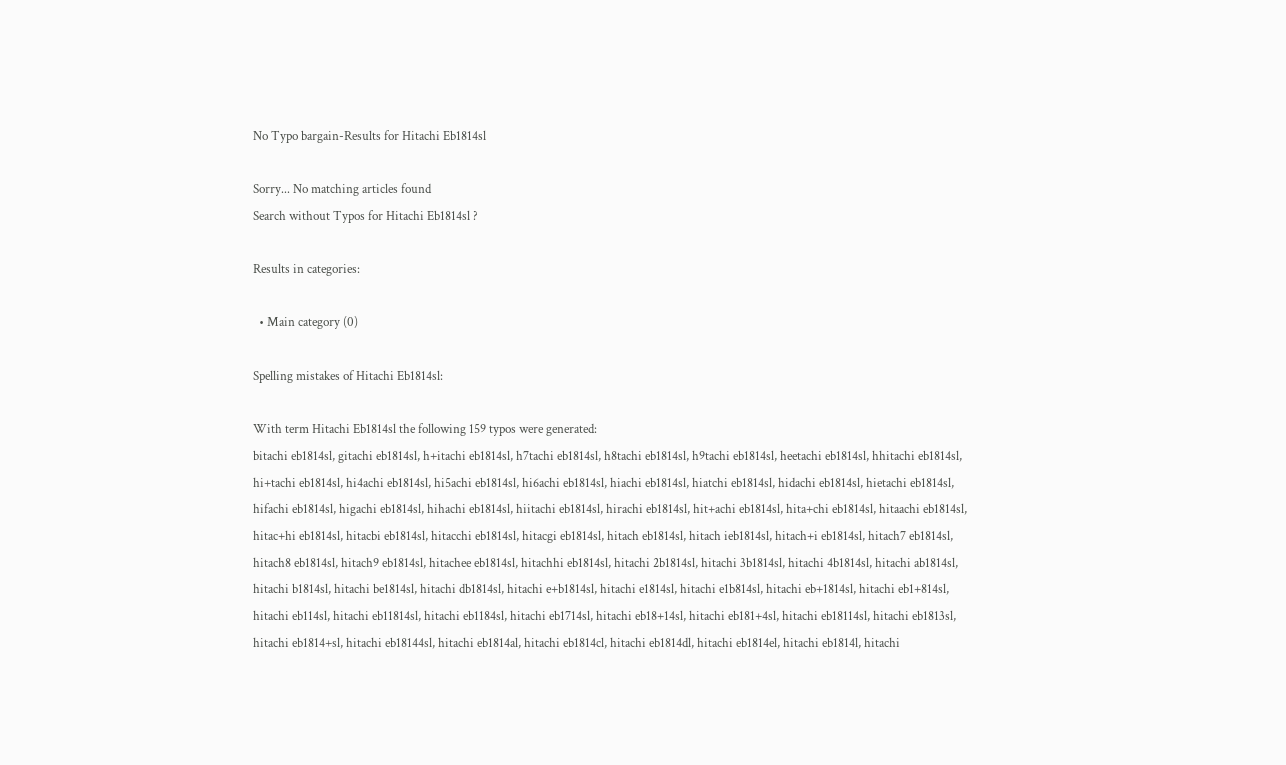No Typo bargain-Results for Hitachi Eb1814sl

Sorry... No matching articles found
Search without Typos for Hitachi Eb1814sl ?

Results in categories:

  • Main category (0)

Spelling mistakes of Hitachi Eb1814sl:

With term Hitachi Eb1814sl the following 159 typos were generated:
bitachi eb1814sl, gitachi eb1814sl, h+itachi eb1814sl, h7tachi eb1814sl, h8tachi eb1814sl, h9tachi eb1814sl, heetachi eb1814sl, hhitachi eb1814sl, hi+tachi eb1814sl, hi4achi eb1814sl, hi5achi eb1814sl, hi6achi eb1814sl, hiachi eb1814sl, hiatchi eb1814sl, hidachi eb1814sl, hietachi eb1814sl, hifachi eb1814sl, higachi eb1814sl, hihachi eb1814sl, hiitachi eb1814sl, hirachi eb1814sl, hit+achi eb1814sl, hita+chi eb1814sl, hitaachi eb1814sl, hitac+hi eb1814sl, hitacbi eb1814sl, hitacchi eb1814sl, hitacgi eb1814sl, hitach eb1814sl, hitach ieb1814sl, hitach+i eb1814sl, hitach7 eb1814sl, hitach8 eb1814sl, hitach9 eb1814sl, hitachee eb1814sl, hitachhi eb1814sl, hitachi 2b1814sl, hitachi 3b1814sl, hitachi 4b1814sl, hitachi ab1814sl, hitachi b1814sl, hitachi be1814sl, hitachi db1814sl, hitachi e+b1814sl, hitachi e1814sl, hitachi e1b814sl, hitachi eb+1814sl, hitachi eb1+814sl, hitachi eb114sl, hitachi eb11814sl, hitachi eb1184sl, hitachi eb1714sl, hitachi eb18+14sl, hitachi eb181+4sl, hitachi eb18114sl, hitachi eb1813sl, hitachi eb1814+sl, hitachi eb18144sl, hitachi eb1814al, hitachi eb1814cl, hitachi eb1814dl, hitachi eb1814el, hitachi eb1814l, hitachi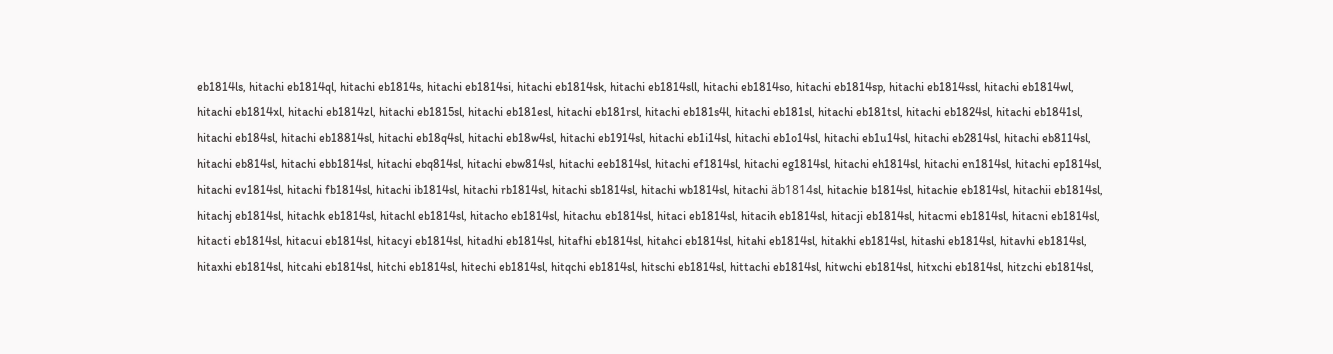eb1814ls, hitachi eb1814ql, hitachi eb1814s, hitachi eb1814si, hitachi eb1814sk, hitachi eb1814sll, hitachi eb1814so, hitachi eb1814sp, hitachi eb1814ssl, hitachi eb1814wl, hitachi eb1814xl, hitachi eb1814zl, hitachi eb1815sl, hitachi eb181esl, hitachi eb181rsl, hitachi eb181s4l, hitachi eb181sl, hitachi eb181tsl, hitachi eb1824sl, hitachi eb1841sl, hitachi eb184sl, hitachi eb18814sl, hitachi eb18q4sl, hitachi eb18w4sl, hitachi eb1914sl, hitachi eb1i14sl, hitachi eb1o14sl, hitachi eb1u14sl, hitachi eb2814sl, hitachi eb8114sl, hitachi eb814sl, hitachi ebb1814sl, hitachi ebq814sl, hitachi ebw814sl, hitachi eeb1814sl, hitachi ef1814sl, hitachi eg1814sl, hitachi eh1814sl, hitachi en1814sl, hitachi ep1814sl, hitachi ev1814sl, hitachi fb1814sl, hitachi ib1814sl, hitachi rb1814sl, hitachi sb1814sl, hitachi wb1814sl, hitachi äb1814sl, hitachie b1814sl, hitachie eb1814sl, hitachii eb1814sl, hitachj eb1814sl, hitachk eb1814sl, hitachl eb1814sl, hitacho eb1814sl, hitachu eb1814sl, hitaci eb1814sl, hitacih eb1814sl, hitacji eb1814sl, hitacmi eb1814sl, hitacni eb1814sl, hitacti eb1814sl, hitacui eb1814sl, hitacyi eb1814sl, hitadhi eb1814sl, hitafhi eb1814sl, hitahci eb1814sl, hitahi eb1814sl, hitakhi eb1814sl, hitashi eb1814sl, hitavhi eb1814sl, hitaxhi eb1814sl, hitcahi eb1814sl, hitchi eb1814sl, hitechi eb1814sl, hitqchi eb1814sl, hitschi eb1814sl, hittachi eb1814sl, hitwchi eb1814sl, hitxchi eb1814sl, hitzchi eb1814sl,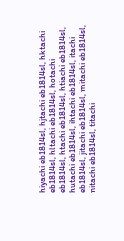hiyachi eb1814sl, hjtachi eb1814sl, hktachi eb1814sl, hltachi eb1814sl, hotachi eb1814sl, htachi eb1814sl, htiachi eb1814sl, hutachi eb1814sl, ihtachi eb1814sl, itachi eb1814sl, jitachi eb1814sl, mitachi eb1814sl, nitachi eb1814sl, titachi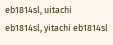eb1814sl, uitachi eb1814sl, yitachi eb1814sl